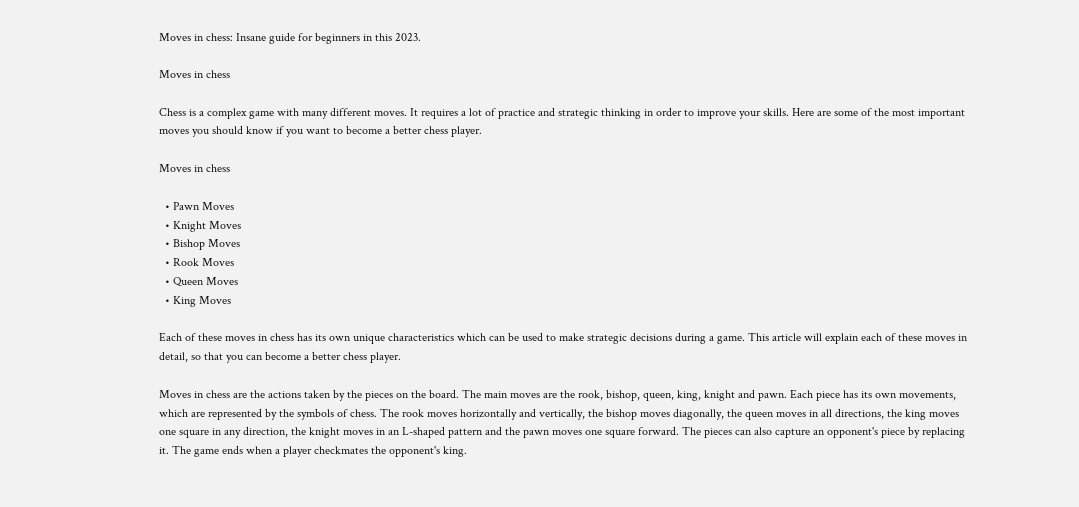Moves in chess: Insane guide for beginners in this 2023.

Moves in chess

Chess is a complex game with many different moves. It requires a lot of practice and strategic thinking in order to improve your skills. Here are some of the most important moves you should know if you want to become a better chess player.

Moves in chess

  • Pawn Moves
  • Knight Moves
  • Bishop Moves
  • Rook Moves
  • Queen Moves
  • King Moves

Each of these moves in chess has its own unique characteristics which can be used to make strategic decisions during a game. This article will explain each of these moves in detail, so that you can become a better chess player.

Moves in chess are the actions taken by the pieces on the board. The main moves are the rook, bishop, queen, king, knight and pawn. Each piece has its own movements, which are represented by the symbols of chess. The rook moves horizontally and vertically, the bishop moves diagonally, the queen moves in all directions, the king moves one square in any direction, the knight moves in an L-shaped pattern and the pawn moves one square forward. The pieces can also capture an opponent's piece by replacing it. The game ends when a player checkmates the opponent's king.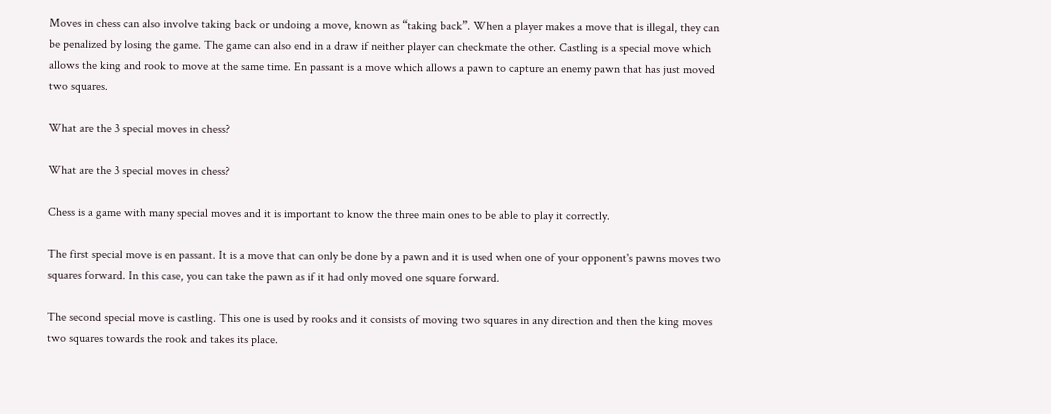Moves in chess can also involve taking back or undoing a move, known as “taking back”. When a player makes a move that is illegal, they can be penalized by losing the game. The game can also end in a draw if neither player can checkmate the other. Castling is a special move which allows the king and rook to move at the same time. En passant is a move which allows a pawn to capture an enemy pawn that has just moved two squares.

What are the 3 special moves in chess?

What are the 3 special moves in chess?

Chess is a game with many special moves and it is important to know the three main ones to be able to play it correctly.

The first special move is en passant. It is a move that can only be done by a pawn and it is used when one of your opponent's pawns moves two squares forward. In this case, you can take the pawn as if it had only moved one square forward.

The second special move is castling. This one is used by rooks and it consists of moving two squares in any direction and then the king moves two squares towards the rook and takes its place.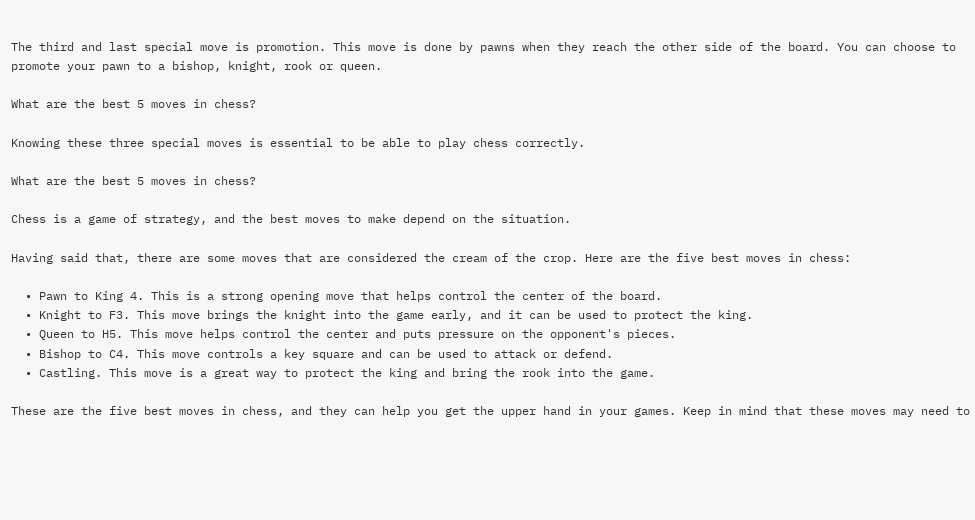The third and last special move is promotion. This move is done by pawns when they reach the other side of the board. You can choose to promote your pawn to a bishop, knight, rook or queen.

What are the best 5 moves in chess?

Knowing these three special moves is essential to be able to play chess correctly.

What are the best 5 moves in chess?

Chess is a game of strategy, and the best moves to make depend on the situation.

Having said that, there are some moves that are considered the cream of the crop. Here are the five best moves in chess:

  • Pawn to King 4. This is a strong opening move that helps control the center of the board.
  • Knight to F3. This move brings the knight into the game early, and it can be used to protect the king.
  • Queen to H5. This move helps control the center and puts pressure on the opponent's pieces.
  • Bishop to C4. This move controls a key square and can be used to attack or defend.
  • Castling. This move is a great way to protect the king and bring the rook into the game.

These are the five best moves in chess, and they can help you get the upper hand in your games. Keep in mind that these moves may need to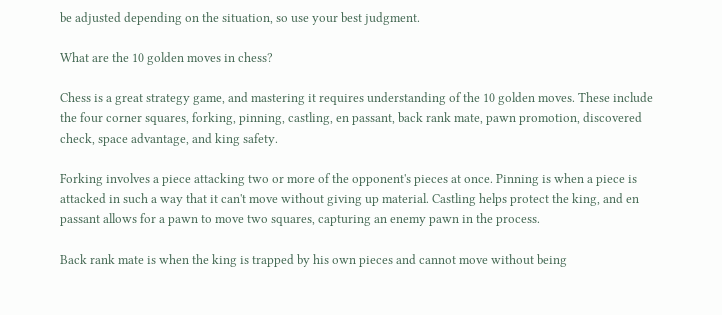be adjusted depending on the situation, so use your best judgment.

What are the 10 golden moves in chess?

Chess is a great strategy game, and mastering it requires understanding of the 10 golden moves. These include the four corner squares, forking, pinning, castling, en passant, back rank mate, pawn promotion, discovered check, space advantage, and king safety.

Forking involves a piece attacking two or more of the opponent's pieces at once. Pinning is when a piece is attacked in such a way that it can't move without giving up material. Castling helps protect the king, and en passant allows for a pawn to move two squares, capturing an enemy pawn in the process.

Back rank mate is when the king is trapped by his own pieces and cannot move without being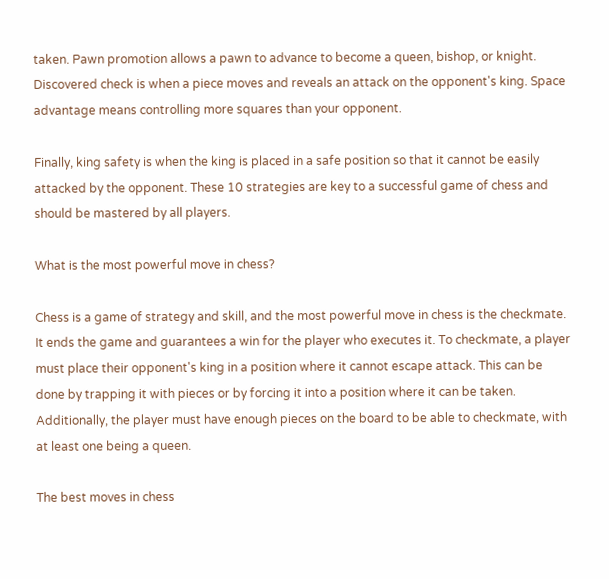taken. Pawn promotion allows a pawn to advance to become a queen, bishop, or knight. Discovered check is when a piece moves and reveals an attack on the opponent's king. Space advantage means controlling more squares than your opponent.

Finally, king safety is when the king is placed in a safe position so that it cannot be easily attacked by the opponent. These 10 strategies are key to a successful game of chess and should be mastered by all players.

What is the most powerful move in chess?

Chess is a game of strategy and skill, and the most powerful move in chess is the checkmate. It ends the game and guarantees a win for the player who executes it. To checkmate, a player must place their opponent's king in a position where it cannot escape attack. This can be done by trapping it with pieces or by forcing it into a position where it can be taken. Additionally, the player must have enough pieces on the board to be able to checkmate, with at least one being a queen.

The best moves in chess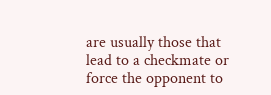are usually those that lead to a checkmate or force the opponent to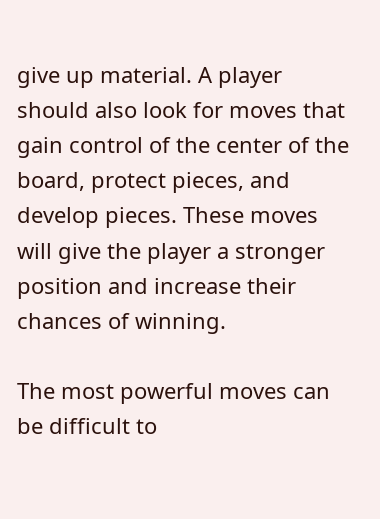give up material. A player should also look for moves that gain control of the center of the board, protect pieces, and develop pieces. These moves will give the player a stronger position and increase their chances of winning.

The most powerful moves can be difficult to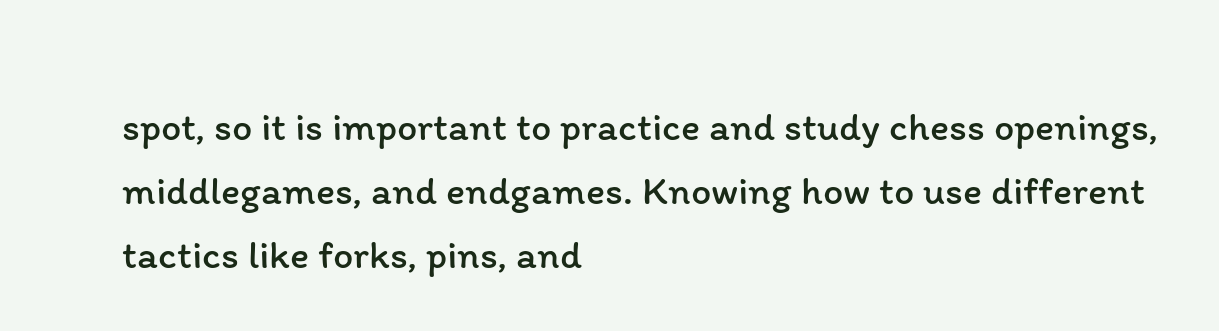spot, so it is important to practice and study chess openings, middlegames, and endgames. Knowing how to use different tactics like forks, pins, and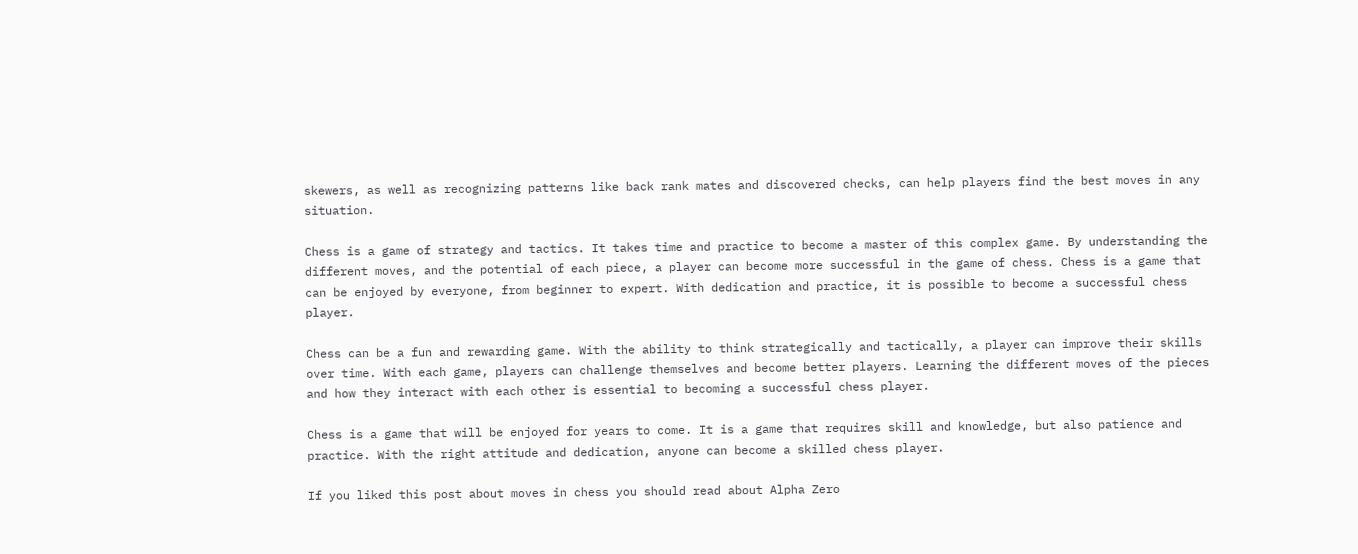skewers, as well as recognizing patterns like back rank mates and discovered checks, can help players find the best moves in any situation.

Chess is a game of strategy and tactics. It takes time and practice to become a master of this complex game. By understanding the different moves, and the potential of each piece, a player can become more successful in the game of chess. Chess is a game that can be enjoyed by everyone, from beginner to expert. With dedication and practice, it is possible to become a successful chess player.

Chess can be a fun and rewarding game. With the ability to think strategically and tactically, a player can improve their skills over time. With each game, players can challenge themselves and become better players. Learning the different moves of the pieces and how they interact with each other is essential to becoming a successful chess player.

Chess is a game that will be enjoyed for years to come. It is a game that requires skill and knowledge, but also patience and practice. With the right attitude and dedication, anyone can become a skilled chess player.

If you liked this post about moves in chess you should read about Alpha Zero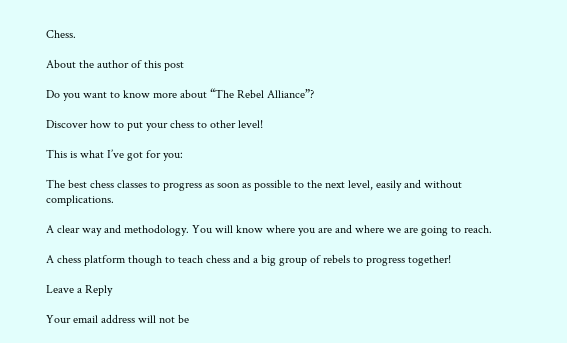Chess.

About the author of this post

Do you want to know more about “The Rebel Alliance”?

Discover how to put your chess to other level!

This is what I’ve got for you:

The best chess classes to progress as soon as possible to the next level, easily and without complications.

A clear way and methodology. You will know where you are and where we are going to reach.

A chess platform though to teach chess and a big group of rebels to progress together!

Leave a Reply

Your email address will not be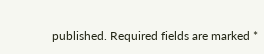published. Required fields are marked *